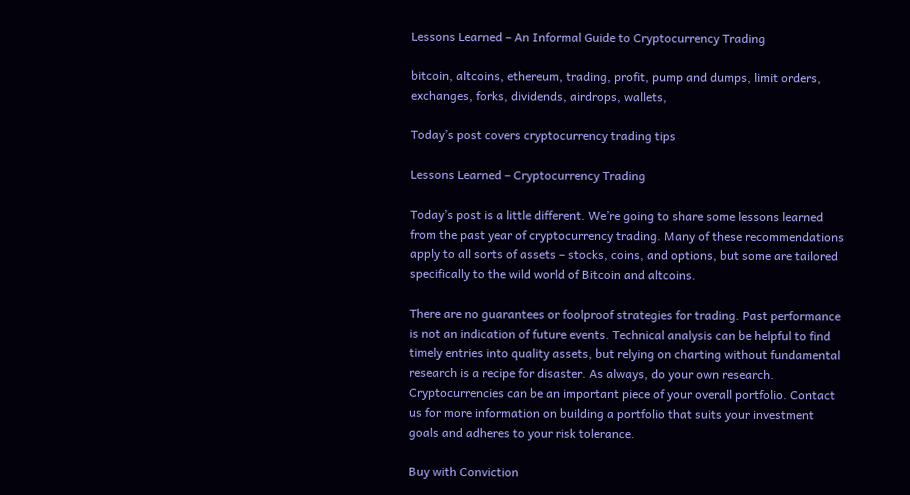Lessons Learned – An Informal Guide to Cryptocurrency Trading

bitcoin, altcoins, ethereum, trading, profit, pump and dumps, limit orders, exchanges, forks, dividends, airdrops, wallets,

Today’s post covers cryptocurrency trading tips

Lessons Learned – Cryptocurrency Trading

Today’s post is a little different. We’re going to share some lessons learned from the past year of cryptocurrency trading. Many of these recommendations apply to all sorts of assets – stocks, coins, and options, but some are tailored specifically to the wild world of Bitcoin and altcoins.

There are no guarantees or foolproof strategies for trading. Past performance is not an indication of future events. Technical analysis can be helpful to find timely entries into quality assets, but relying on charting without fundamental research is a recipe for disaster. As always, do your own research. Cryptocurrencies can be an important piece of your overall portfolio. Contact us for more information on building a portfolio that suits your investment goals and adheres to your risk tolerance.

Buy with Conviction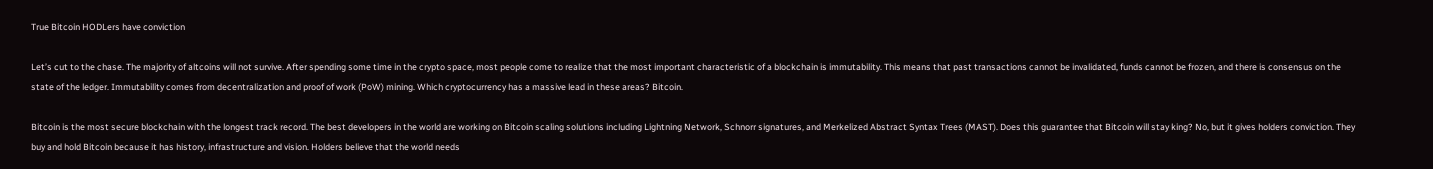True Bitcoin HODLers have conviction

Let’s cut to the chase. The majority of altcoins will not survive. After spending some time in the crypto space, most people come to realize that the most important characteristic of a blockchain is immutability. This means that past transactions cannot be invalidated, funds cannot be frozen, and there is consensus on the state of the ledger. Immutability comes from decentralization and proof of work (PoW) mining. Which cryptocurrency has a massive lead in these areas? Bitcoin.

Bitcoin is the most secure blockchain with the longest track record. The best developers in the world are working on Bitcoin scaling solutions including Lightning Network, Schnorr signatures, and Merkelized Abstract Syntax Trees (MAST). Does this guarantee that Bitcoin will stay king? No, but it gives holders conviction. They buy and hold Bitcoin because it has history, infrastructure and vision. Holders believe that the world needs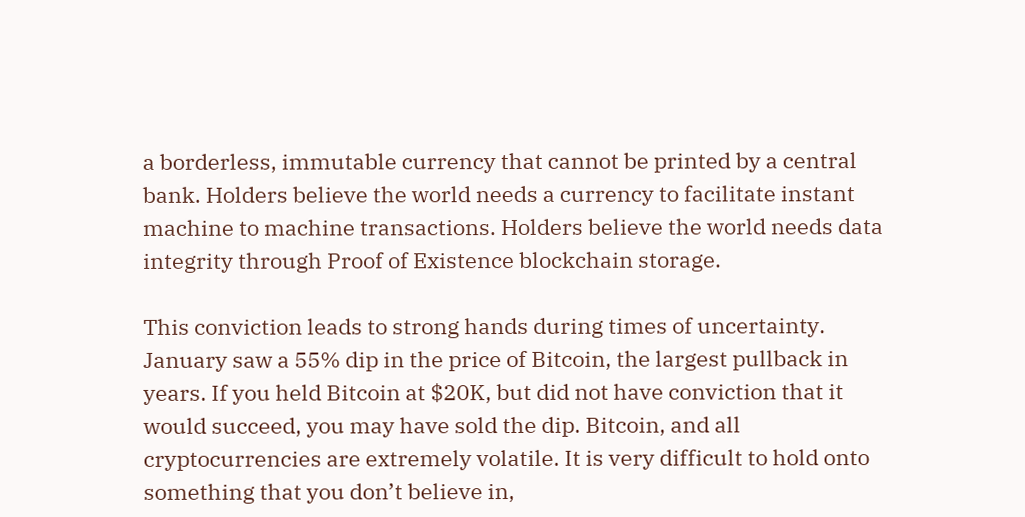a borderless, immutable currency that cannot be printed by a central bank. Holders believe the world needs a currency to facilitate instant machine to machine transactions. Holders believe the world needs data integrity through Proof of Existence blockchain storage.

This conviction leads to strong hands during times of uncertainty. January saw a 55% dip in the price of Bitcoin, the largest pullback in years. If you held Bitcoin at $20K, but did not have conviction that it would succeed, you may have sold the dip. Bitcoin, and all cryptocurrencies are extremely volatile. It is very difficult to hold onto something that you don’t believe in,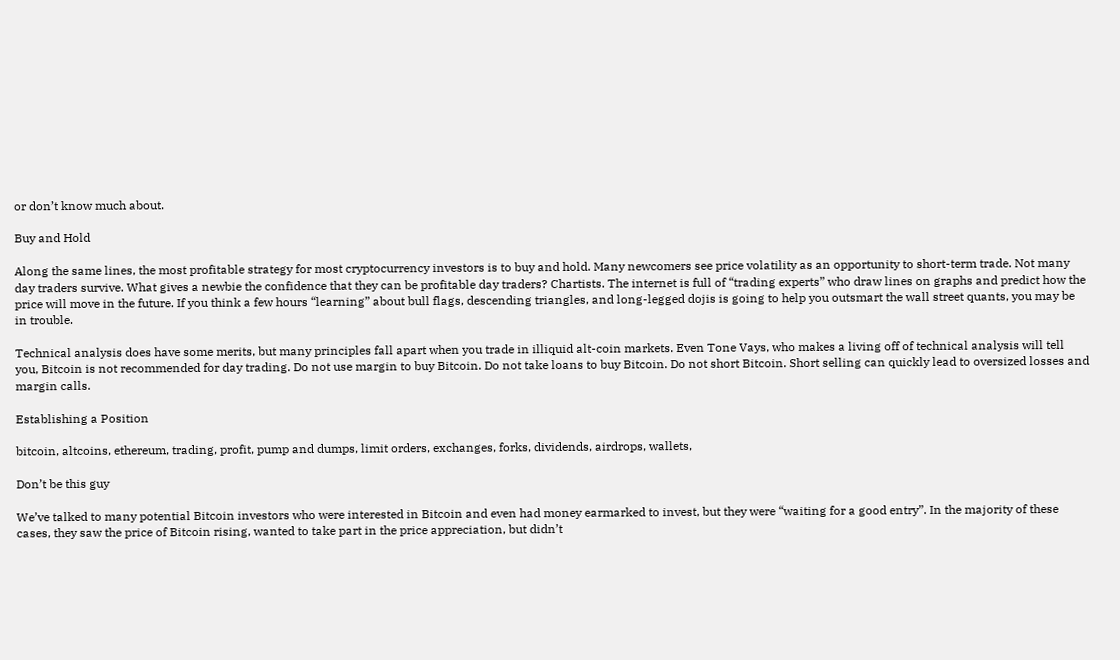or don’t know much about.

Buy and Hold

Along the same lines, the most profitable strategy for most cryptocurrency investors is to buy and hold. Many newcomers see price volatility as an opportunity to short-term trade. Not many day traders survive. What gives a newbie the confidence that they can be profitable day traders? Chartists. The internet is full of “trading experts” who draw lines on graphs and predict how the price will move in the future. If you think a few hours “learning” about bull flags, descending triangles, and long-legged dojis is going to help you outsmart the wall street quants, you may be in trouble.

Technical analysis does have some merits, but many principles fall apart when you trade in illiquid alt-coin markets. Even Tone Vays, who makes a living off of technical analysis will tell you, Bitcoin is not recommended for day trading. Do not use margin to buy Bitcoin. Do not take loans to buy Bitcoin. Do not short Bitcoin. Short selling can quickly lead to oversized losses and margin calls.

Establishing a Position

bitcoin, altcoins, ethereum, trading, profit, pump and dumps, limit orders, exchanges, forks, dividends, airdrops, wallets,

Don’t be this guy

We’ve talked to many potential Bitcoin investors who were interested in Bitcoin and even had money earmarked to invest, but they were “waiting for a good entry”. In the majority of these cases, they saw the price of Bitcoin rising, wanted to take part in the price appreciation, but didn’t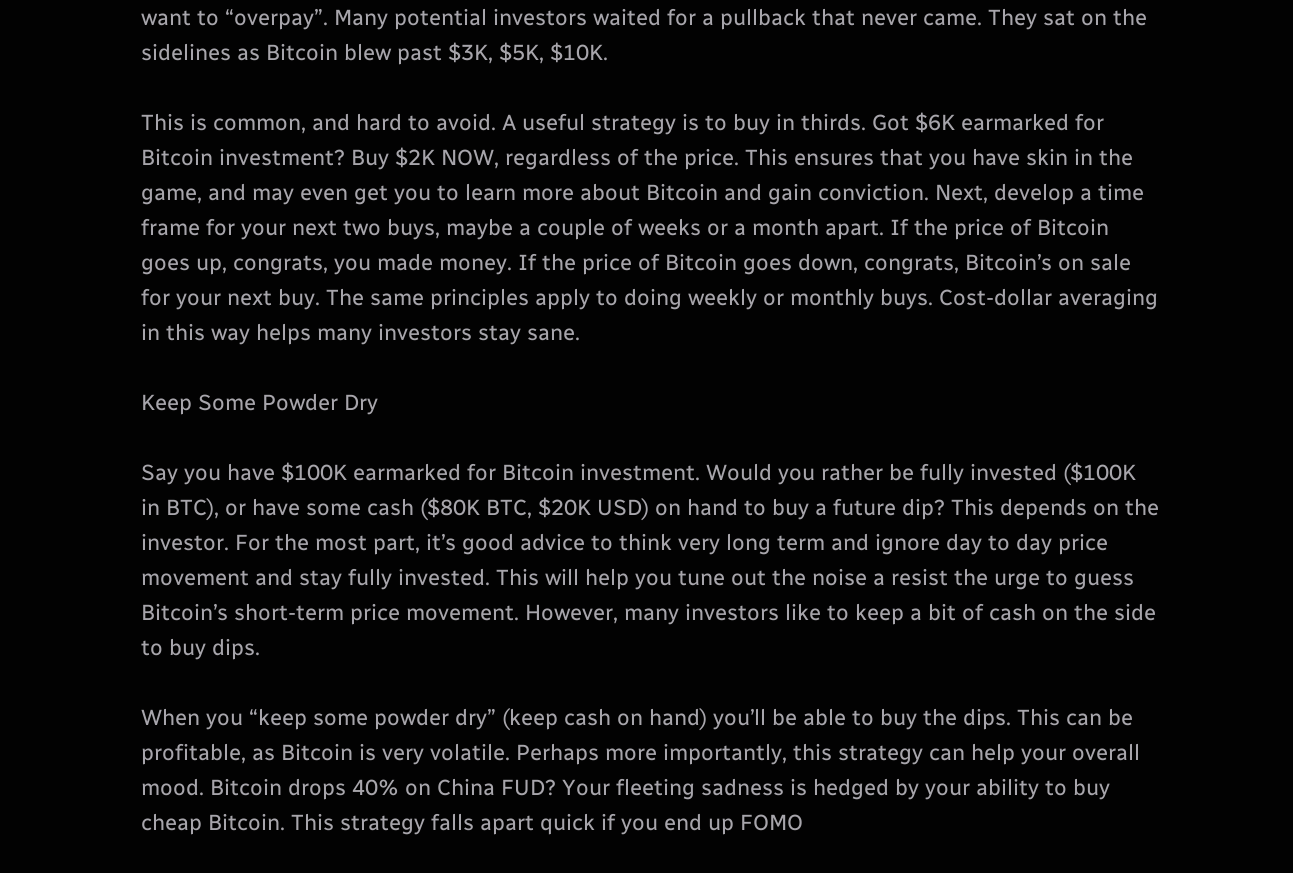want to “overpay”. Many potential investors waited for a pullback that never came. They sat on the sidelines as Bitcoin blew past $3K, $5K, $10K.

This is common, and hard to avoid. A useful strategy is to buy in thirds. Got $6K earmarked for Bitcoin investment? Buy $2K NOW, regardless of the price. This ensures that you have skin in the game, and may even get you to learn more about Bitcoin and gain conviction. Next, develop a time frame for your next two buys, maybe a couple of weeks or a month apart. If the price of Bitcoin goes up, congrats, you made money. If the price of Bitcoin goes down, congrats, Bitcoin’s on sale for your next buy. The same principles apply to doing weekly or monthly buys. Cost-dollar averaging in this way helps many investors stay sane.

Keep Some Powder Dry

Say you have $100K earmarked for Bitcoin investment. Would you rather be fully invested ($100K in BTC), or have some cash ($80K BTC, $20K USD) on hand to buy a future dip? This depends on the investor. For the most part, it’s good advice to think very long term and ignore day to day price movement and stay fully invested. This will help you tune out the noise a resist the urge to guess Bitcoin’s short-term price movement. However, many investors like to keep a bit of cash on the side to buy dips.

When you “keep some powder dry” (keep cash on hand) you’ll be able to buy the dips. This can be profitable, as Bitcoin is very volatile. Perhaps more importantly, this strategy can help your overall mood. Bitcoin drops 40% on China FUD? Your fleeting sadness is hedged by your ability to buy cheap Bitcoin. This strategy falls apart quick if you end up FOMO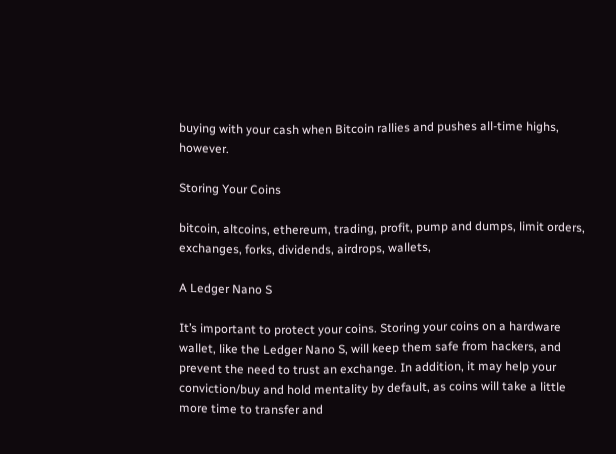buying with your cash when Bitcoin rallies and pushes all-time highs, however.

Storing Your Coins

bitcoin, altcoins, ethereum, trading, profit, pump and dumps, limit orders, exchanges, forks, dividends, airdrops, wallets,

A Ledger Nano S

It’s important to protect your coins. Storing your coins on a hardware wallet, like the Ledger Nano S, will keep them safe from hackers, and prevent the need to trust an exchange. In addition, it may help your conviction/buy and hold mentality by default, as coins will take a little more time to transfer and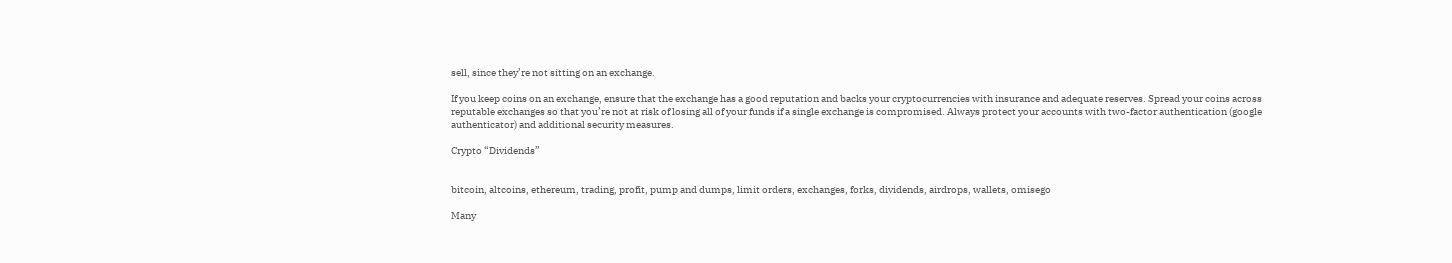sell, since they’re not sitting on an exchange.

If you keep coins on an exchange, ensure that the exchange has a good reputation and backs your cryptocurrencies with insurance and adequate reserves. Spread your coins across reputable exchanges so that you’re not at risk of losing all of your funds if a single exchange is compromised. Always protect your accounts with two-factor authentication (google authenticator) and additional security measures.

Crypto “Dividends”


bitcoin, altcoins, ethereum, trading, profit, pump and dumps, limit orders, exchanges, forks, dividends, airdrops, wallets, omisego

Many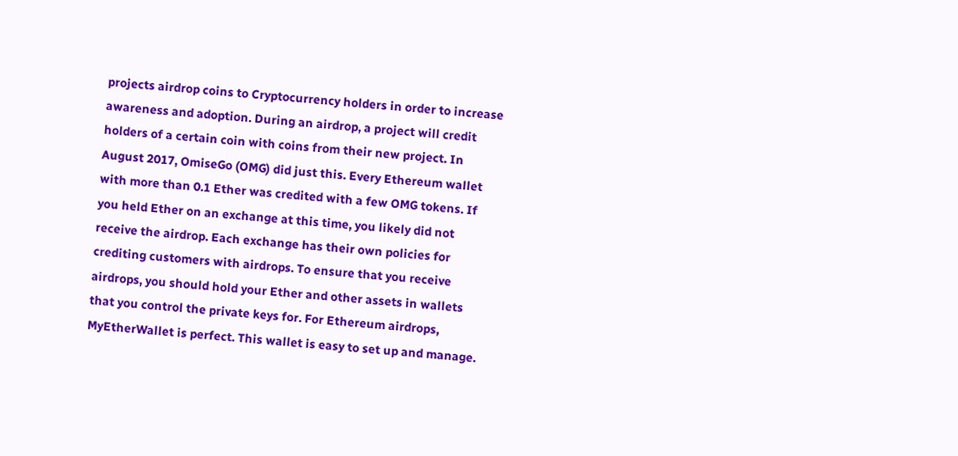projects airdrop coins to Cryptocurrency holders in order to increase awareness and adoption. During an airdrop, a project will credit holders of a certain coin with coins from their new project. In August 2017, OmiseGo (OMG) did just this. Every Ethereum wallet with more than 0.1 Ether was credited with a few OMG tokens. If you held Ether on an exchange at this time, you likely did not receive the airdrop. Each exchange has their own policies for crediting customers with airdrops. To ensure that you receive airdrops, you should hold your Ether and other assets in wallets that you control the private keys for. For Ethereum airdrops, MyEtherWallet is perfect. This wallet is easy to set up and manage.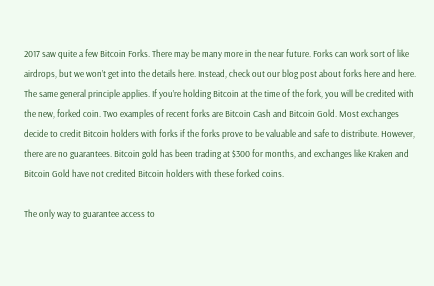2017 saw quite a few Bitcoin Forks. There may be many more in the near future. Forks can work sort of like airdrops, but we won’t get into the details here. Instead, check out our blog post about forks here and here. The same general principle applies. If you’re holding Bitcoin at the time of the fork, you will be credited with the new, forked coin. Two examples of recent forks are Bitcoin Cash and Bitcoin Gold. Most exchanges decide to credit Bitcoin holders with forks if the forks prove to be valuable and safe to distribute. However, there are no guarantees. Bitcoin gold has been trading at $300 for months, and exchanges like Kraken and Bitcoin Gold have not credited Bitcoin holders with these forked coins.

The only way to guarantee access to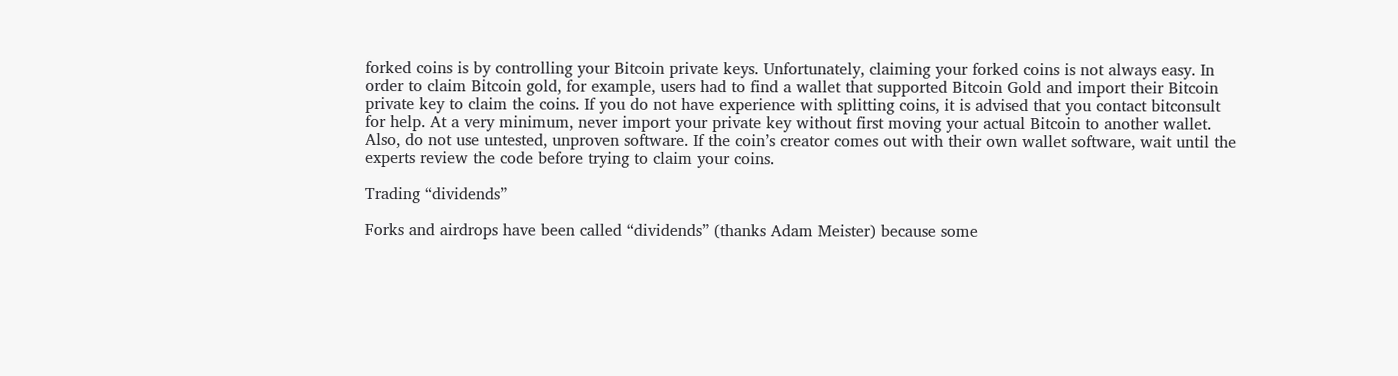forked coins is by controlling your Bitcoin private keys. Unfortunately, claiming your forked coins is not always easy. In order to claim Bitcoin gold, for example, users had to find a wallet that supported Bitcoin Gold and import their Bitcoin private key to claim the coins. If you do not have experience with splitting coins, it is advised that you contact bitconsult for help. At a very minimum, never import your private key without first moving your actual Bitcoin to another wallet. Also, do not use untested, unproven software. If the coin’s creator comes out with their own wallet software, wait until the experts review the code before trying to claim your coins.

Trading “dividends”

Forks and airdrops have been called “dividends” (thanks Adam Meister) because some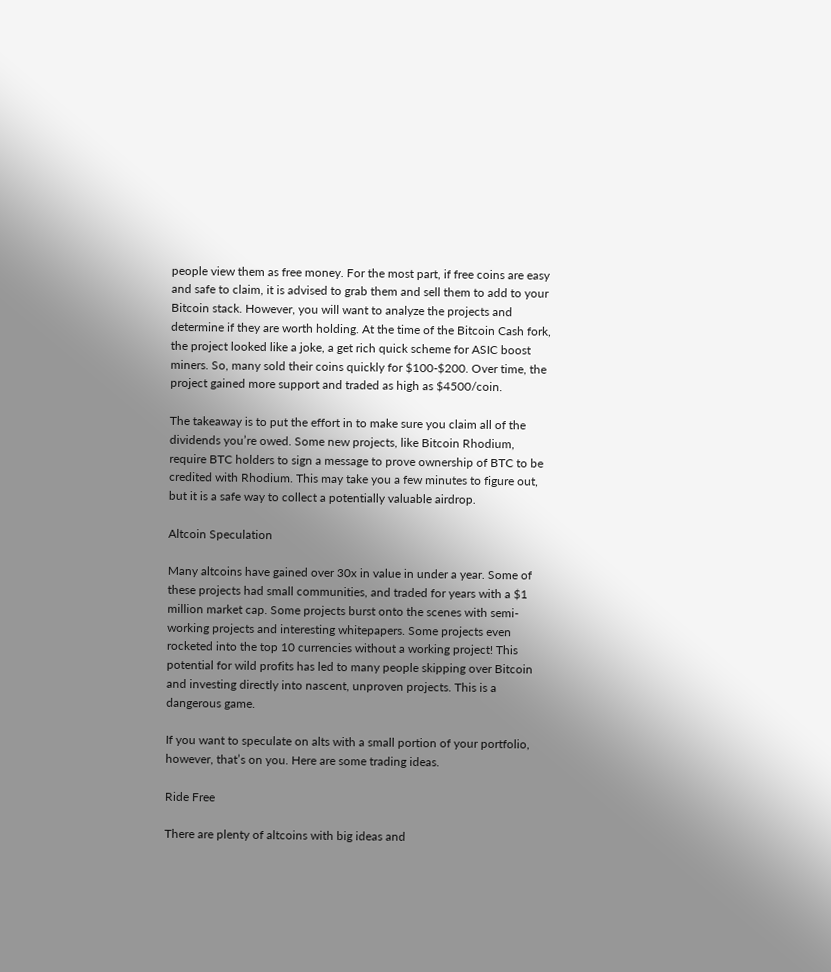people view them as free money. For the most part, if free coins are easy and safe to claim, it is advised to grab them and sell them to add to your Bitcoin stack. However, you will want to analyze the projects and determine if they are worth holding. At the time of the Bitcoin Cash fork, the project looked like a joke, a get rich quick scheme for ASIC boost miners. So, many sold their coins quickly for $100-$200. Over time, the project gained more support and traded as high as $4500/coin.

The takeaway is to put the effort in to make sure you claim all of the dividends you’re owed. Some new projects, like Bitcoin Rhodium, require BTC holders to sign a message to prove ownership of BTC to be credited with Rhodium. This may take you a few minutes to figure out, but it is a safe way to collect a potentially valuable airdrop.

Altcoin Speculation

Many altcoins have gained over 30x in value in under a year. Some of these projects had small communities, and traded for years with a $1 million market cap. Some projects burst onto the scenes with semi-working projects and interesting whitepapers. Some projects even rocketed into the top 10 currencies without a working project! This potential for wild profits has led to many people skipping over Bitcoin and investing directly into nascent, unproven projects. This is a dangerous game.

If you want to speculate on alts with a small portion of your portfolio, however, that’s on you. Here are some trading ideas.

Ride Free

There are plenty of altcoins with big ideas and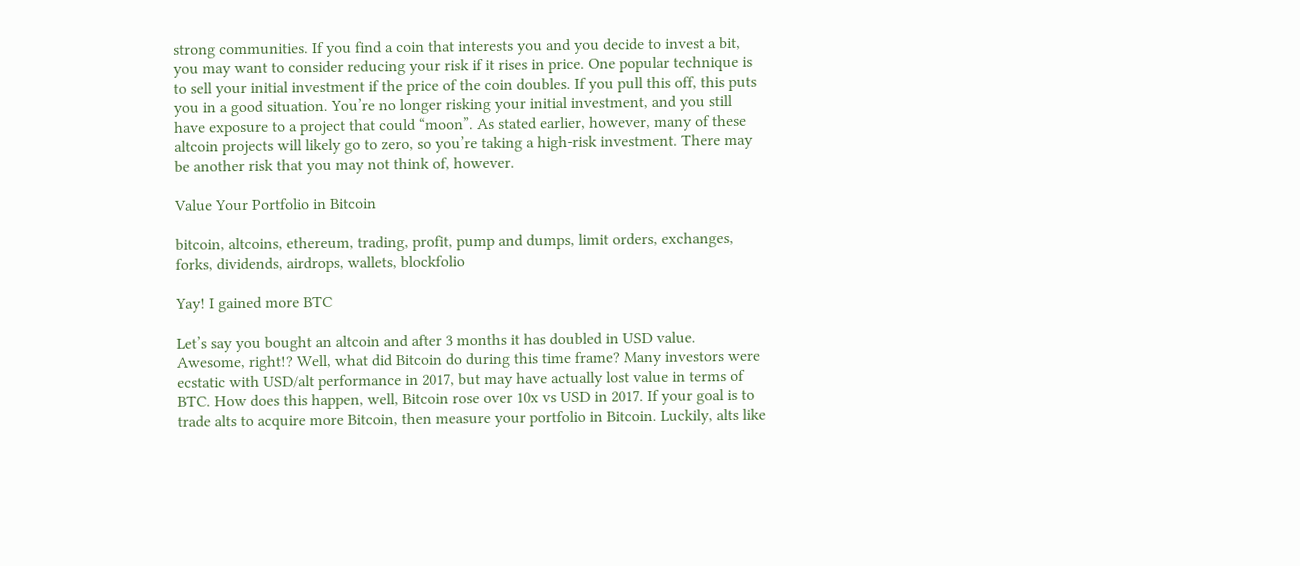strong communities. If you find a coin that interests you and you decide to invest a bit, you may want to consider reducing your risk if it rises in price. One popular technique is to sell your initial investment if the price of the coin doubles. If you pull this off, this puts you in a good situation. You’re no longer risking your initial investment, and you still have exposure to a project that could “moon”. As stated earlier, however, many of these altcoin projects will likely go to zero, so you’re taking a high-risk investment. There may be another risk that you may not think of, however.

Value Your Portfolio in Bitcoin

bitcoin, altcoins, ethereum, trading, profit, pump and dumps, limit orders, exchanges, forks, dividends, airdrops, wallets, blockfolio

Yay! I gained more BTC

Let’s say you bought an altcoin and after 3 months it has doubled in USD value. Awesome, right!? Well, what did Bitcoin do during this time frame? Many investors were ecstatic with USD/alt performance in 2017, but may have actually lost value in terms of BTC. How does this happen, well, Bitcoin rose over 10x vs USD in 2017. If your goal is to trade alts to acquire more Bitcoin, then measure your portfolio in Bitcoin. Luckily, alts like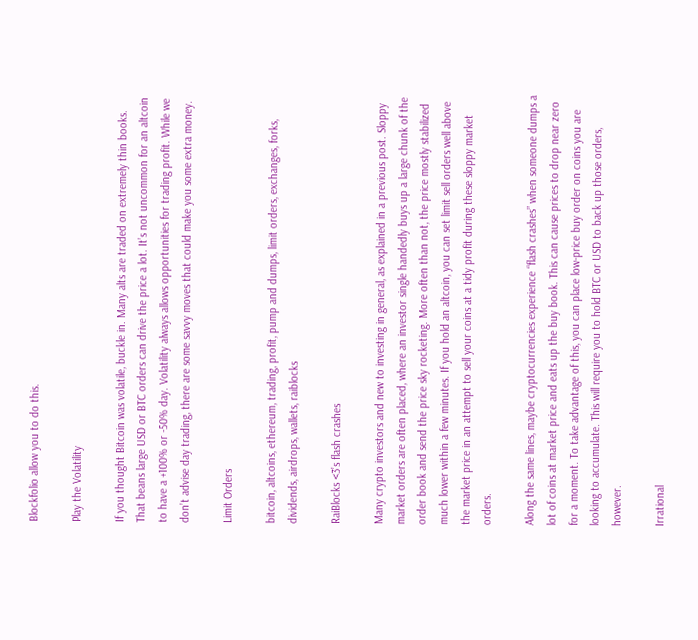Blockfolio allow you to do this.

Play the Volatility

If you thought Bitcoin was volatile, buckle in. Many alts are traded on extremely thin books. That beans large USD or BTC orders can drive the price a lot. It’s not uncommon for an altcoin to have a +100% or -50% day. Volatility always allows opportunities for trading profit. While we don’t advise day trading, there are some savvy moves that could make you some extra money.

Limit Orders

bitcoin, altcoins, ethereum, trading, profit, pump and dumps, limit orders, exchanges, forks, dividends, airdrops, wallets, raiblocks

RaiBlocks <3’s flash crashes

Many crypto investors and new to investing in general, as explained in a previous post. Sloppy market orders are often placed, where an investor single handedly buys up a large chunk of the order book and send the price sky rocketing. More often than not, the price mostly stabilized much lower within a few minutes. If you hold an altcoin, you can set limit sell orders well above the market price in an attempt to sell your coins at a tidy profit during these sloppy market orders.

Along the same lines, maybe cryptocurrencies experience “flash crashes” when someone dumps a lot of coins at market price and eats up the buy book. This can cause prices to drop near zero for a moment. To take advantage of this, you can place low-price buy order on coins you are looking to accumulate. This will require you to hold BTC or USD to back up those orders, however.

Irrational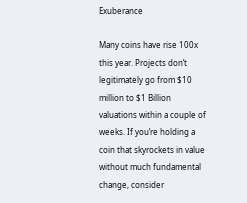Exuberance

Many coins have rise 100x this year. Projects don’t legitimately go from $10 million to $1 Billion valuations within a couple of weeks. If you’re holding a coin that skyrockets in value without much fundamental change, consider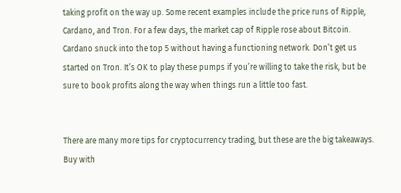taking profit on the way up. Some recent examples include the price runs of Ripple, Cardano, and Tron. For a few days, the market cap of Ripple rose about Bitcoin. Cardano snuck into the top 5 without having a functioning network. Don’t get us started on Tron. It’s OK to play these pumps if you’re willing to take the risk, but be sure to book profits along the way when things run a little too fast.


There are many more tips for cryptocurrency trading, but these are the big takeaways. Buy with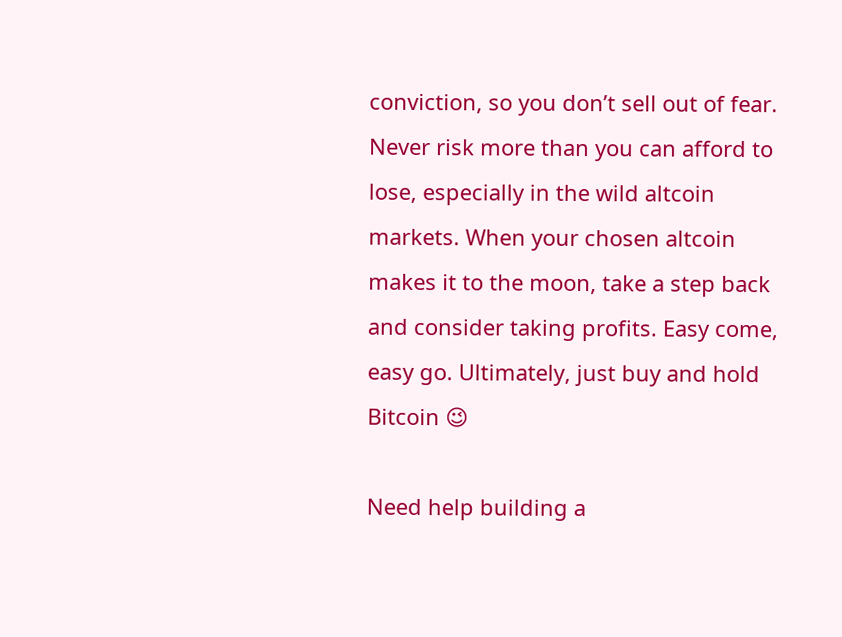conviction, so you don’t sell out of fear. Never risk more than you can afford to lose, especially in the wild altcoin markets. When your chosen altcoin makes it to the moon, take a step back and consider taking profits. Easy come, easy go. Ultimately, just buy and hold Bitcoin 😉

Need help building a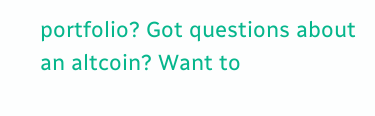portfolio? Got questions about an altcoin? Want to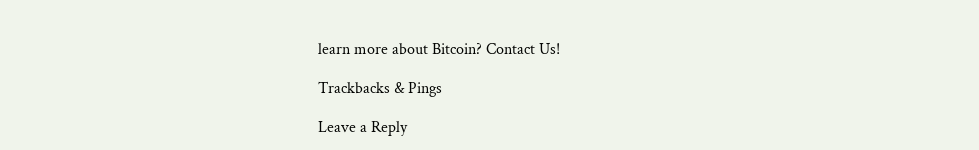learn more about Bitcoin? Contact Us!

Trackbacks & Pings

Leave a Reply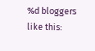%d bloggers like this: